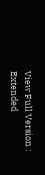View Full Version : Extended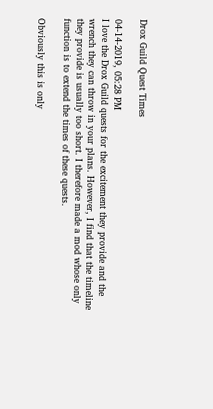Drox Guild Quest Times

04-14-2019, 05:28 PM
I love the Drox Guild quests for the excitement they provide and the wrench they can throw in your plans. However, I find that the timeline they provide is usually too short. I therefore made a mod whose only function is to extend the times of these quests.

Obviously this is only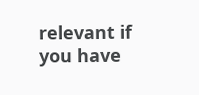relevant if you have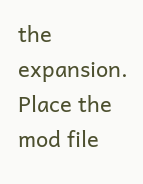the expansion. Place the mod file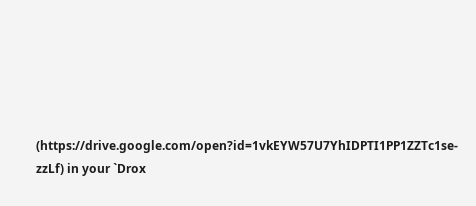(https://drive.google.com/open?id=1vkEYW57U7YhIDPTI1PP1ZZTc1se-zzLf) in your `Drox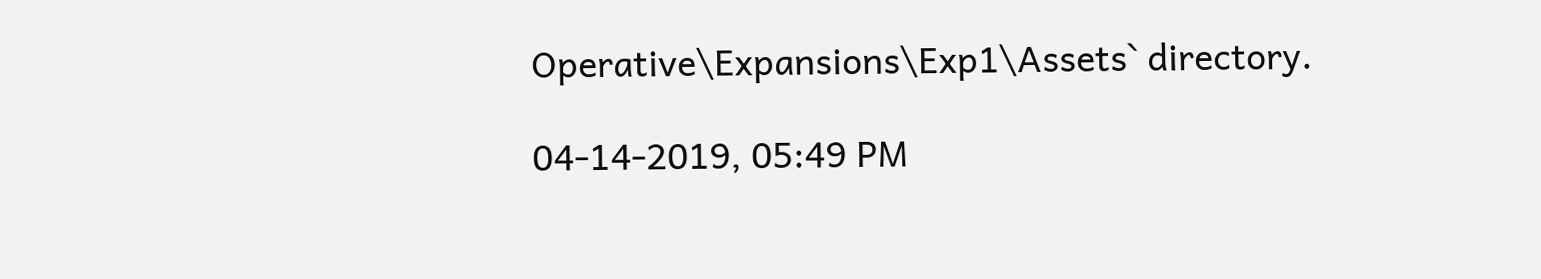Operative\Expansions\Exp1\Assets` directory.

04-14-2019, 05:49 PM